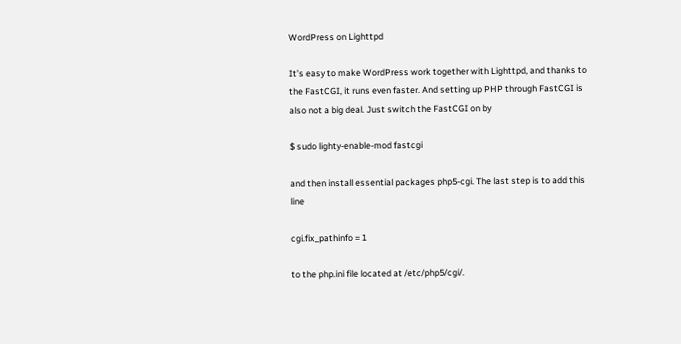WordPress on Lighttpd

It’s easy to make WordPress work together with Lighttpd, and thanks to the FastCGI, it runs even faster. And setting up PHP through FastCGI is also not a big deal. Just switch the FastCGI on by

$ sudo lighty-enable-mod fastcgi

and then install essential packages php5-cgi. The last step is to add this line

cgi.fix_pathinfo = 1

to the php.ini file located at /etc/php5/cgi/.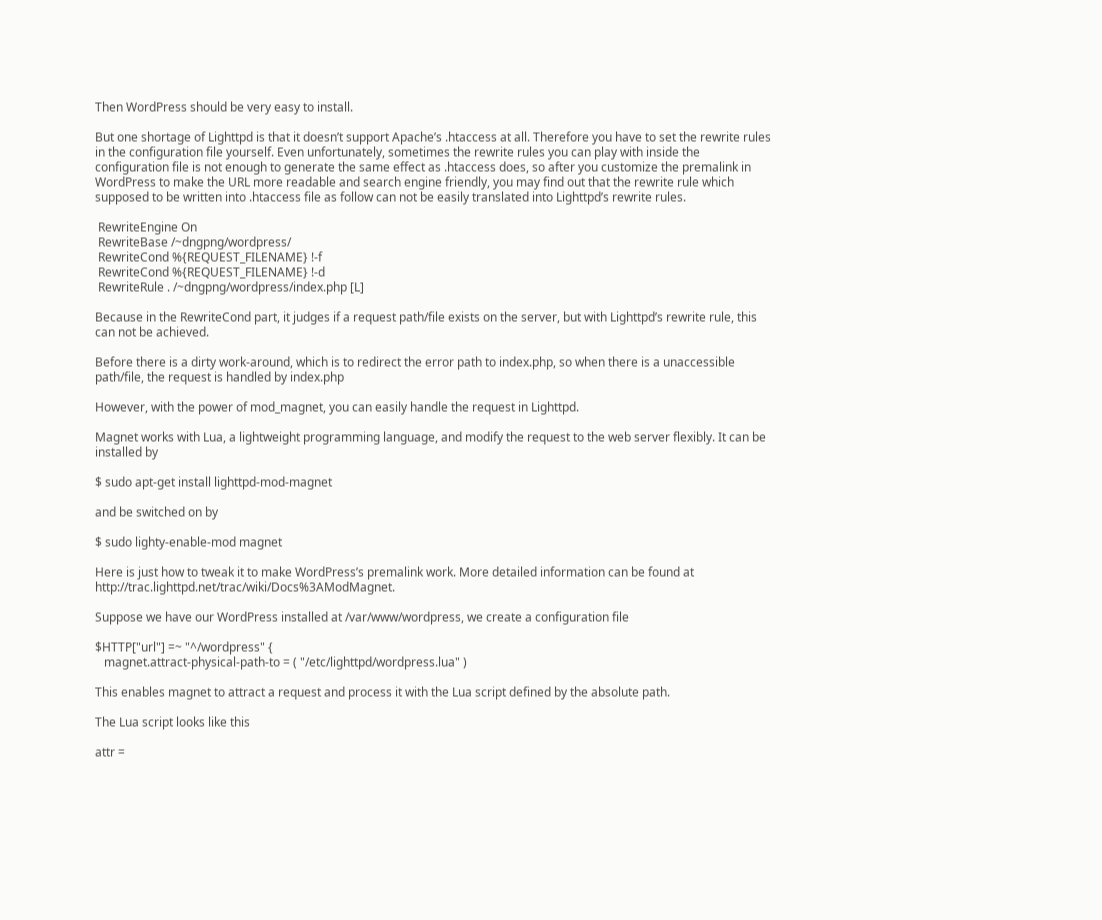Then WordPress should be very easy to install.

But one shortage of Lighttpd is that it doesn’t support Apache’s .htaccess at all. Therefore you have to set the rewrite rules in the configuration file yourself. Even unfortunately, sometimes the rewrite rules you can play with inside the configuration file is not enough to generate the same effect as .htaccess does, so after you customize the premalink in WordPress to make the URL more readable and search engine friendly, you may find out that the rewrite rule which supposed to be written into .htaccess file as follow can not be easily translated into Lighttpd’s rewrite rules.

 RewriteEngine On
 RewriteBase /~dngpng/wordpress/
 RewriteCond %{REQUEST_FILENAME} !-f
 RewriteCond %{REQUEST_FILENAME} !-d
 RewriteRule . /~dngpng/wordpress/index.php [L]

Because in the RewriteCond part, it judges if a request path/file exists on the server, but with Lighttpd’s rewrite rule, this can not be achieved.

Before there is a dirty work-around, which is to redirect the error path to index.php, so when there is a unaccessible path/file, the request is handled by index.php

However, with the power of mod_magnet, you can easily handle the request in Lighttpd.

Magnet works with Lua, a lightweight programming language, and modify the request to the web server flexibly. It can be installed by

$ sudo apt-get install lighttpd-mod-magnet

and be switched on by

$ sudo lighty-enable-mod magnet

Here is just how to tweak it to make WordPress’s premalink work. More detailed information can be found at http://trac.lighttpd.net/trac/wiki/Docs%3AModMagnet.

Suppose we have our WordPress installed at /var/www/wordpress, we create a configuration file

$HTTP["url"] =~ "^/wordpress" {
   magnet.attract-physical-path-to = ( "/etc/lighttpd/wordpress.lua" )

This enables magnet to attract a request and process it with the Lua script defined by the absolute path.

The Lua script looks like this

attr =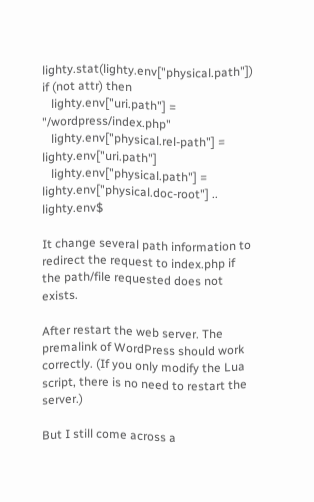lighty.stat(lighty.env["physical.path"])
if (not attr) then
   lighty.env["uri.path"] = "/wordpress/index.php"
   lighty.env["physical.rel-path"] = lighty.env["uri.path"]
   lighty.env["physical.path"] = lighty.env["physical.doc-root"] .. lighty.env$

It change several path information to redirect the request to index.php if the path/file requested does not exists.

After restart the web server. The premalink of WordPress should work correctly. (If you only modify the Lua script, there is no need to restart the server.)

But I still come across a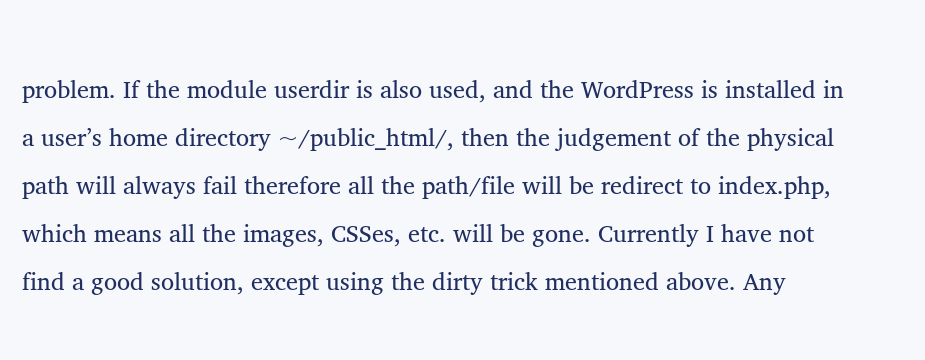problem. If the module userdir is also used, and the WordPress is installed in a user’s home directory ~/public_html/, then the judgement of the physical path will always fail therefore all the path/file will be redirect to index.php, which means all the images, CSSes, etc. will be gone. Currently I have not find a good solution, except using the dirty trick mentioned above. Any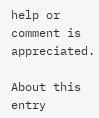help or comment is appreciated.

About this entry